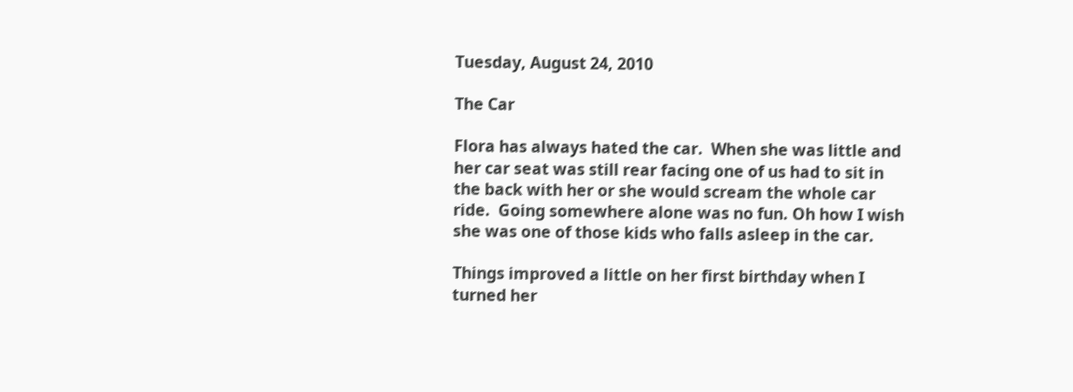Tuesday, August 24, 2010

The Car

Flora has always hated the car.  When she was little and her car seat was still rear facing one of us had to sit in the back with her or she would scream the whole car ride.  Going somewhere alone was no fun. Oh how I wish she was one of those kids who falls asleep in the car.

Things improved a little on her first birthday when I turned her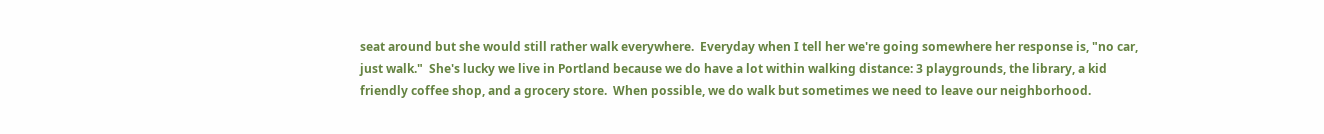seat around but she would still rather walk everywhere.  Everyday when I tell her we're going somewhere her response is, "no car, just walk."  She's lucky we live in Portland because we do have a lot within walking distance: 3 playgrounds, the library, a kid friendly coffee shop, and a grocery store.  When possible, we do walk but sometimes we need to leave our neighborhood.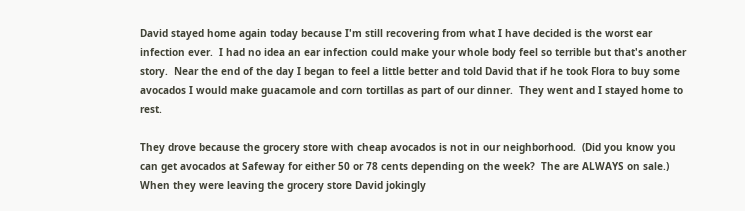David stayed home again today because I'm still recovering from what I have decided is the worst ear infection ever.  I had no idea an ear infection could make your whole body feel so terrible but that's another story.  Near the end of the day I began to feel a little better and told David that if he took Flora to buy some avocados I would make guacamole and corn tortillas as part of our dinner.  They went and I stayed home to rest.

They drove because the grocery store with cheap avocados is not in our neighborhood.  (Did you know you can get avocados at Safeway for either 50 or 78 cents depending on the week?  The are ALWAYS on sale.)  When they were leaving the grocery store David jokingly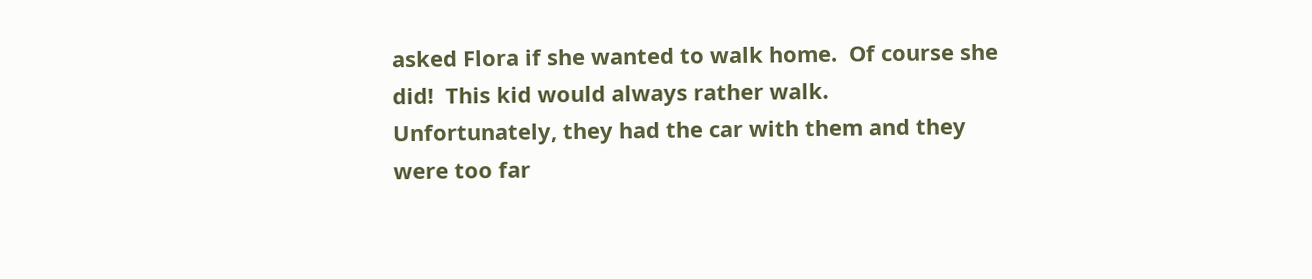asked Flora if she wanted to walk home.  Of course she did!  This kid would always rather walk.  Unfortunately, they had the car with them and they were too far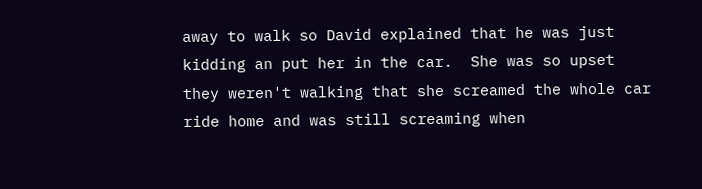away to walk so David explained that he was just kidding an put her in the car.  She was so upset they weren't walking that she screamed the whole car ride home and was still screaming when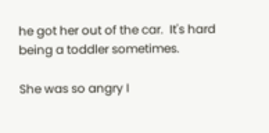he got her out of the car.  It's hard being a toddler sometimes.

She was so angry I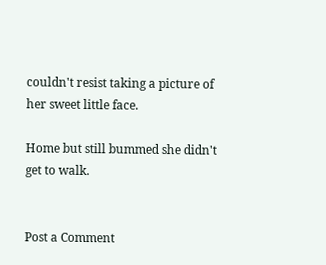couldn't resist taking a picture of her sweet little face.

Home but still bummed she didn't get to walk.


Post a Comment